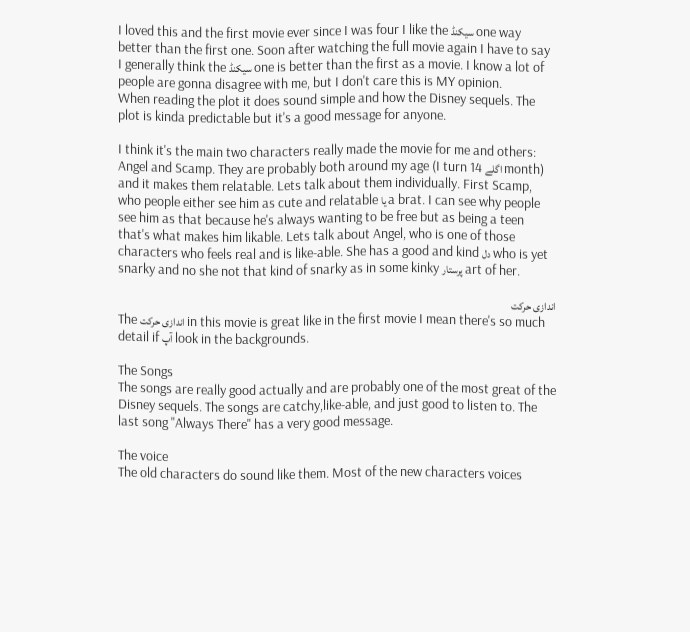I loved this and the first movie ever since I was four I like the سیکنڈ one way better than the first one. Soon after watching the full movie again I have to say I generally think the سیکنڈ one is better than the first as a movie. I know a lot of people are gonna disagree with me, but I don't care this is MY opinion.
When reading the plot it does sound simple and how the Disney sequels. The plot is kinda predictable but it's a good message for anyone.

I think it's the main two characters really made the movie for me and others: Angel and Scamp. They are probably both around my age (I turn 14 اگلے month) and it makes them relatable. Lets talk about them individually. First Scamp, who people either see him as cute and relatable یا a brat. I can see why people see him as that because he's always wanting to be free but as being a teen that's what makes him likable. Lets talk about Angel, who is one of those characters who feels real and is like-able. She has a good and kind دل who is yet snarky and no she not that kind of snarky as in some kinky پرستار art of her.

اندازی حرکت
The اندازی حرکت in this movie is great like in the first movie I mean there's so much detail if آپ look in the backgrounds.

The Songs
The songs are really good actually and are probably one of the most great of the Disney sequels. The songs are catchy,like-able, and just good to listen to. The last song "Always There'' has a very good message.

The voice
The old characters do sound like them. Most of the new characters voices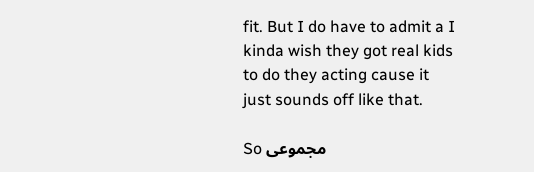fit. But I do have to admit a I kinda wish they got real kids to do they acting cause it just sounds off like that.

So مجموعی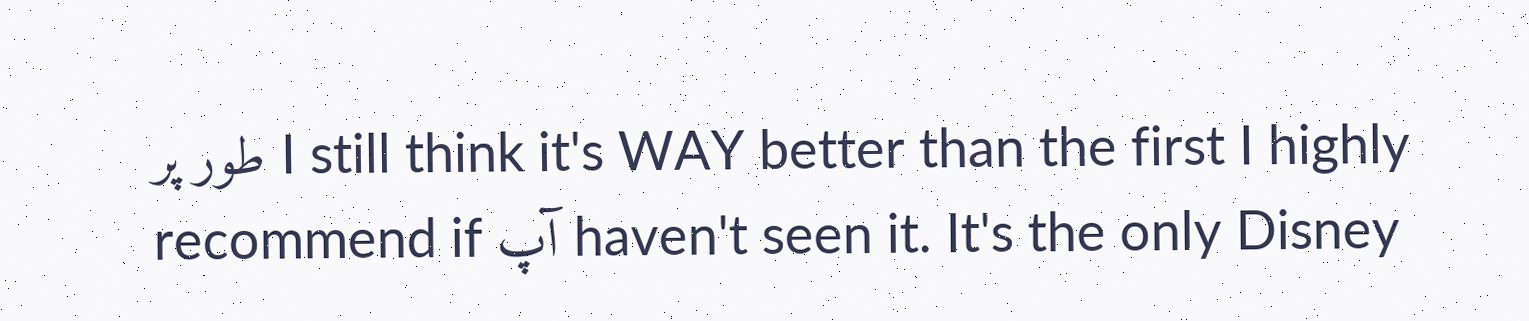طور پر I still think it's WAY better than the first I highly recommend if آپ haven't seen it. It's the only Disney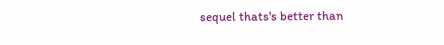sequel thats's better than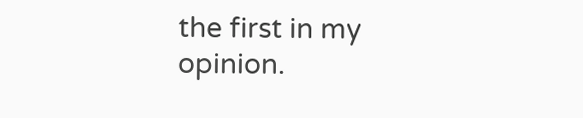the first in my opinion.